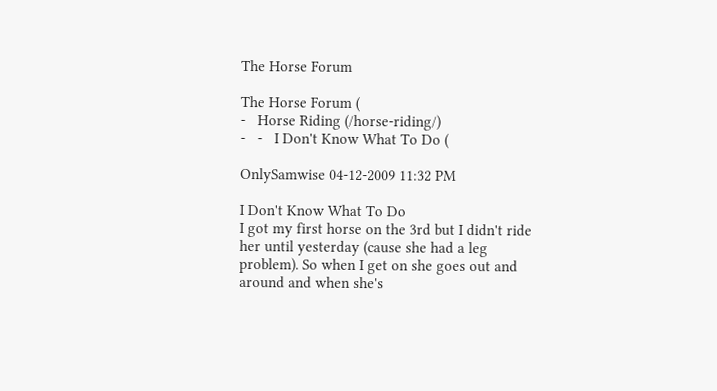The Horse Forum

The Horse Forum (
-   Horse Riding (/horse-riding/)
-   -   I Don't Know What To Do (

OnlySamwise 04-12-2009 11:32 PM

I Don't Know What To Do
I got my first horse on the 3rd but I didn't ride her until yesterday (cause she had a leg problem). So when I get on she goes out and around and when she's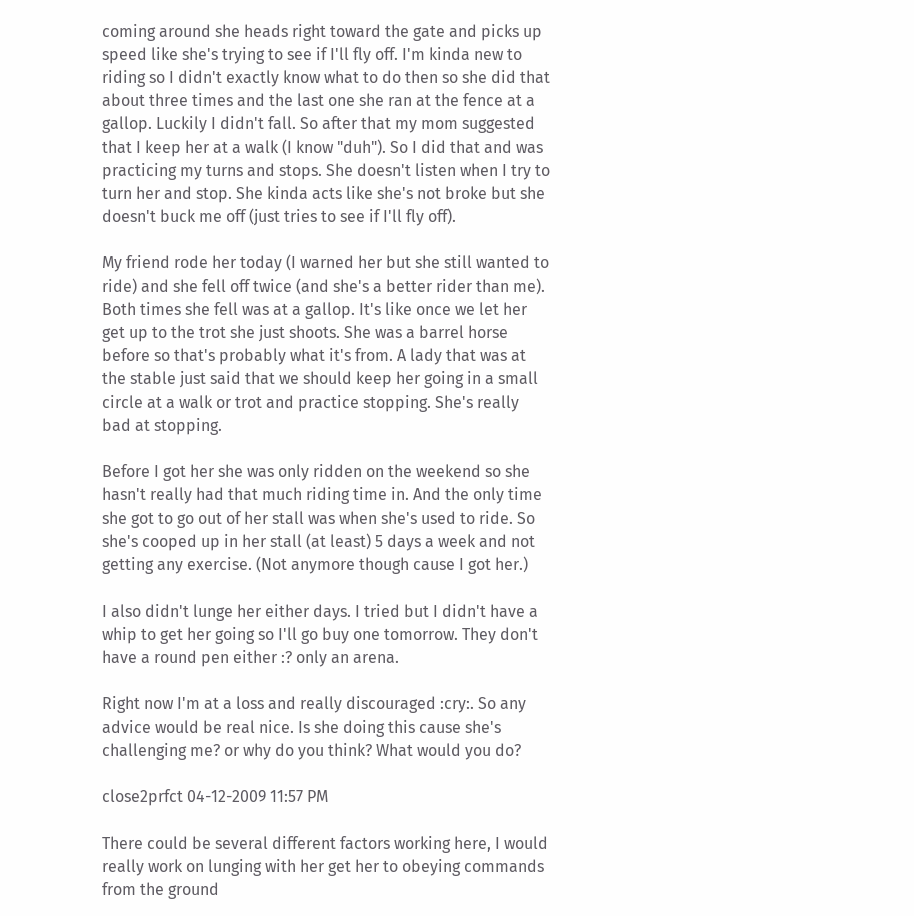coming around she heads right toward the gate and picks up speed like she's trying to see if I'll fly off. I'm kinda new to riding so I didn't exactly know what to do then so she did that about three times and the last one she ran at the fence at a gallop. Luckily I didn't fall. So after that my mom suggested that I keep her at a walk (I know "duh"). So I did that and was practicing my turns and stops. She doesn't listen when I try to turn her and stop. She kinda acts like she's not broke but she doesn't buck me off (just tries to see if I'll fly off).

My friend rode her today (I warned her but she still wanted to ride) and she fell off twice (and she's a better rider than me). Both times she fell was at a gallop. It's like once we let her get up to the trot she just shoots. She was a barrel horse before so that's probably what it's from. A lady that was at the stable just said that we should keep her going in a small circle at a walk or trot and practice stopping. She's really bad at stopping.

Before I got her she was only ridden on the weekend so she hasn't really had that much riding time in. And the only time she got to go out of her stall was when she's used to ride. So she's cooped up in her stall (at least) 5 days a week and not getting any exercise. (Not anymore though cause I got her.)

I also didn't lunge her either days. I tried but I didn't have a whip to get her going so I'll go buy one tomorrow. They don't have a round pen either :? only an arena.

Right now I'm at a loss and really discouraged :cry:. So any advice would be real nice. Is she doing this cause she's challenging me? or why do you think? What would you do?

close2prfct 04-12-2009 11:57 PM

There could be several different factors working here, I would really work on lunging with her get her to obeying commands from the ground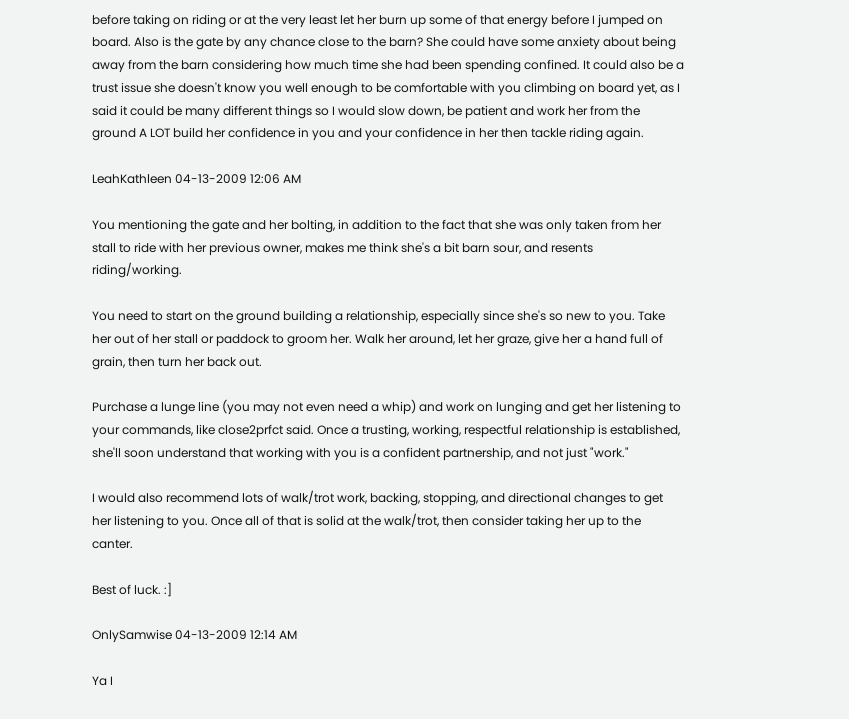before taking on riding or at the very least let her burn up some of that energy before I jumped on board. Also is the gate by any chance close to the barn? She could have some anxiety about being away from the barn considering how much time she had been spending confined. It could also be a trust issue she doesn't know you well enough to be comfortable with you climbing on board yet, as I said it could be many different things so I would slow down, be patient and work her from the ground A LOT build her confidence in you and your confidence in her then tackle riding again.

LeahKathleen 04-13-2009 12:06 AM

You mentioning the gate and her bolting, in addition to the fact that she was only taken from her stall to ride with her previous owner, makes me think she's a bit barn sour, and resents riding/working.

You need to start on the ground building a relationship, especially since she's so new to you. Take her out of her stall or paddock to groom her. Walk her around, let her graze, give her a hand full of grain, then turn her back out.

Purchase a lunge line (you may not even need a whip) and work on lunging and get her listening to your commands, like close2prfct said. Once a trusting, working, respectful relationship is established, she'll soon understand that working with you is a confident partnership, and not just "work."

I would also recommend lots of walk/trot work, backing, stopping, and directional changes to get her listening to you. Once all of that is solid at the walk/trot, then consider taking her up to the canter.

Best of luck. :]

OnlySamwise 04-13-2009 12:14 AM

Ya I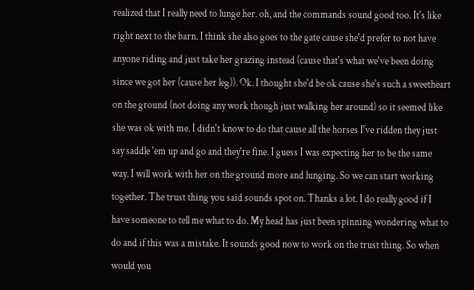realized that I really need to lunge her. oh, and the commands sound good too. It's like right next to the barn. I think she also goes to the gate cause she'd prefer to not have anyone riding and just take her grazing instead (cause that's what we've been doing since we got her (cause her leg)). Ok. I thought she'd be ok cause she's such a sweetheart on the ground (not doing any work though just walking her around) so it seemed like she was ok with me. I didn't know to do that cause all the horses I've ridden they just say saddle 'em up and go and they're fine. I guess I was expecting her to be the same way. I will work with her on the ground more and lunging. So we can start working together. The trust thing you said sounds spot on. Thanks a lot. I do really good if I have someone to tell me what to do. My head has just been spinning wondering what to do and if this was a mistake. It sounds good now to work on the trust thing. So when would you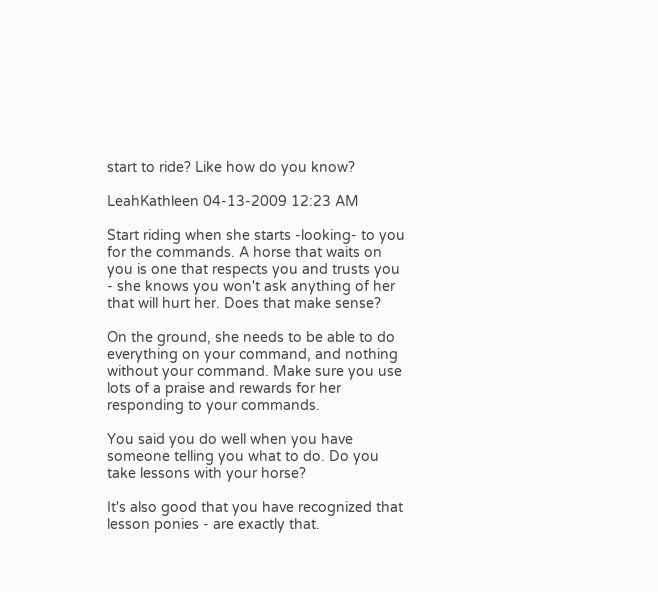start to ride? Like how do you know?

LeahKathleen 04-13-2009 12:23 AM

Start riding when she starts -looking- to you for the commands. A horse that waits on you is one that respects you and trusts you - she knows you won't ask anything of her that will hurt her. Does that make sense?

On the ground, she needs to be able to do everything on your command, and nothing without your command. Make sure you use lots of a praise and rewards for her responding to your commands.

You said you do well when you have someone telling you what to do. Do you take lessons with your horse?

It's also good that you have recognized that lesson ponies - are exactly that.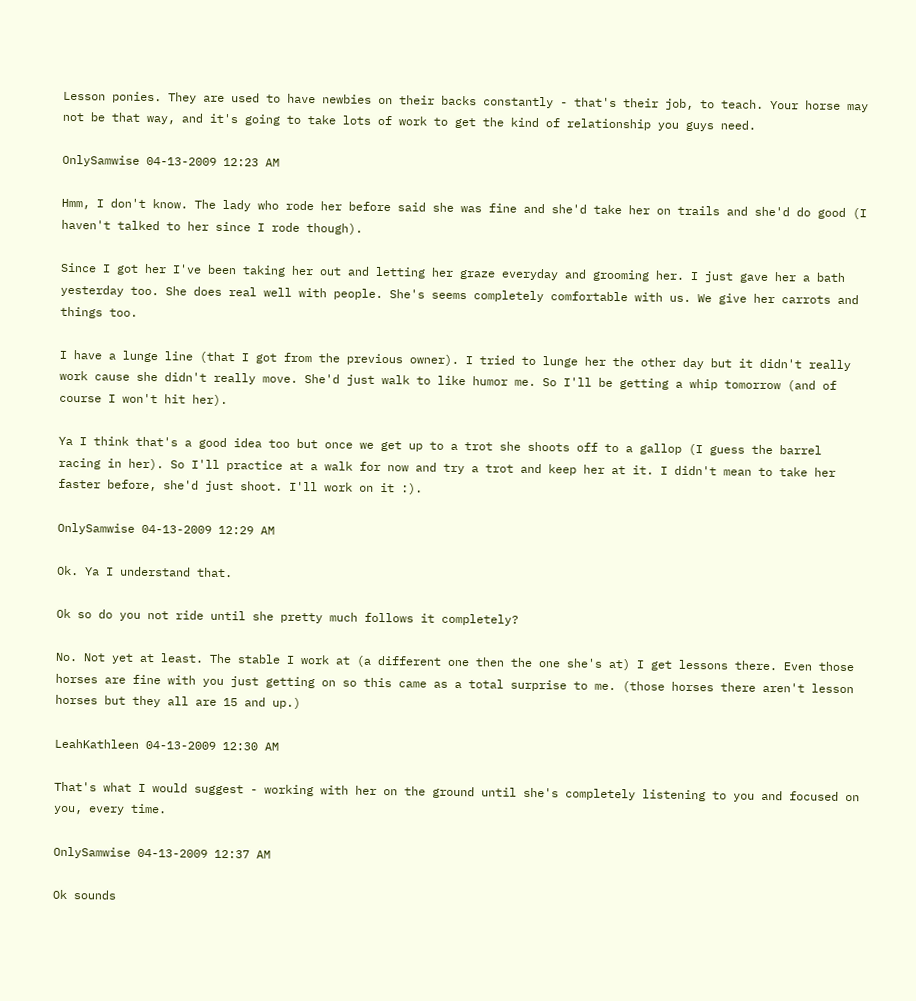Lesson ponies. They are used to have newbies on their backs constantly - that's their job, to teach. Your horse may not be that way, and it's going to take lots of work to get the kind of relationship you guys need.

OnlySamwise 04-13-2009 12:23 AM

Hmm, I don't know. The lady who rode her before said she was fine and she'd take her on trails and she'd do good (I haven't talked to her since I rode though).

Since I got her I've been taking her out and letting her graze everyday and grooming her. I just gave her a bath yesterday too. She does real well with people. She's seems completely comfortable with us. We give her carrots and things too.

I have a lunge line (that I got from the previous owner). I tried to lunge her the other day but it didn't really work cause she didn't really move. She'd just walk to like humor me. So I'll be getting a whip tomorrow (and of course I won't hit her).

Ya I think that's a good idea too but once we get up to a trot she shoots off to a gallop (I guess the barrel racing in her). So I'll practice at a walk for now and try a trot and keep her at it. I didn't mean to take her faster before, she'd just shoot. I'll work on it :).

OnlySamwise 04-13-2009 12:29 AM

Ok. Ya I understand that.

Ok so do you not ride until she pretty much follows it completely?

No. Not yet at least. The stable I work at (a different one then the one she's at) I get lessons there. Even those horses are fine with you just getting on so this came as a total surprise to me. (those horses there aren't lesson horses but they all are 15 and up.)

LeahKathleen 04-13-2009 12:30 AM

That's what I would suggest - working with her on the ground until she's completely listening to you and focused on you, every time.

OnlySamwise 04-13-2009 12:37 AM

Ok sounds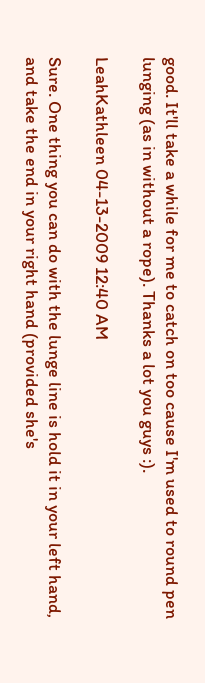good. It'll take a while for me to catch on too cause I'm used to round pen lunging (as in without a rope). Thanks a lot you guys :).

LeahKathleen 04-13-2009 12:40 AM

Sure. One thing you can do with the lunge line is hold it in your left hand, and take the end in your right hand (provided she's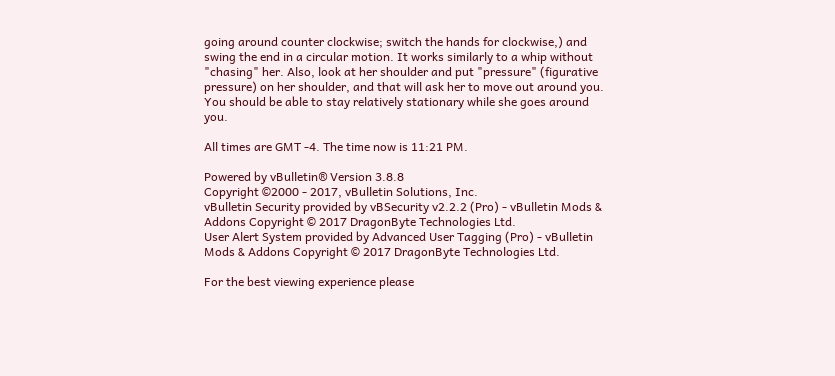going around counter clockwise; switch the hands for clockwise,) and swing the end in a circular motion. It works similarly to a whip without "chasing" her. Also, look at her shoulder and put "pressure" (figurative pressure) on her shoulder, and that will ask her to move out around you. You should be able to stay relatively stationary while she goes around you.

All times are GMT -4. The time now is 11:21 PM.

Powered by vBulletin® Version 3.8.8
Copyright ©2000 - 2017, vBulletin Solutions, Inc.
vBulletin Security provided by vBSecurity v2.2.2 (Pro) - vBulletin Mods & Addons Copyright © 2017 DragonByte Technologies Ltd.
User Alert System provided by Advanced User Tagging (Pro) - vBulletin Mods & Addons Copyright © 2017 DragonByte Technologies Ltd.

For the best viewing experience please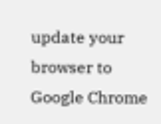update your browser to Google Chrome